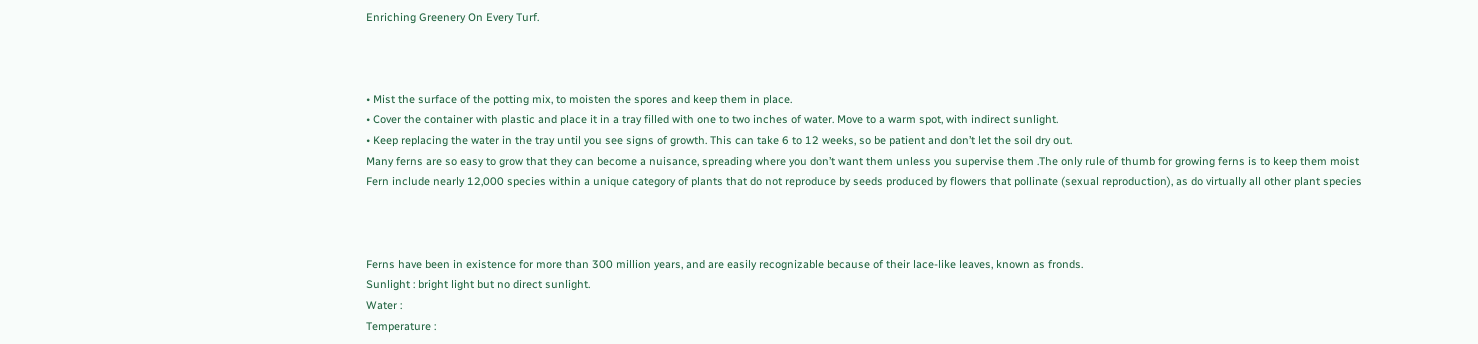Enriching Greenery On Every Turf.



• Mist the surface of the potting mix, to moisten the spores and keep them in place.
• Cover the container with plastic and place it in a tray filled with one to two inches of water. Move to a warm spot, with indirect sunlight.
• Keep replacing the water in the tray until you see signs of growth. This can take 6 to 12 weeks, so be patient and don’t let the soil dry out.
Many ferns are so easy to grow that they can become a nuisance, spreading where you don’t want them unless you supervise them .The only rule of thumb for growing ferns is to keep them moist
Fern include nearly 12,000 species within a unique category of plants that do not reproduce by seeds produced by flowers that pollinate (sexual reproduction), as do virtually all other plant species



Ferns have been in existence for more than 300 million years, and are easily recognizable because of their lace-like leaves, known as fronds.
Sunlight : bright light but no direct sunlight.
Water :
Temperature :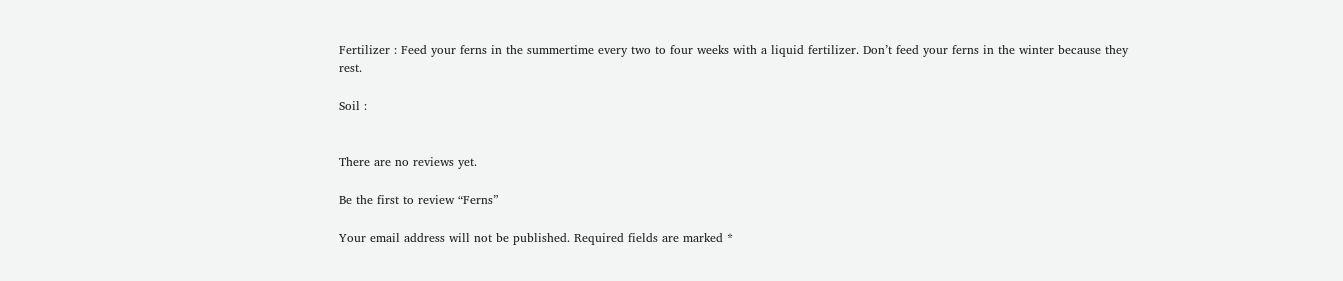Fertilizer : Feed your ferns in the summertime every two to four weeks with a liquid fertilizer. Don’t feed your ferns in the winter because they rest.

Soil :


There are no reviews yet.

Be the first to review “Ferns”

Your email address will not be published. Required fields are marked *